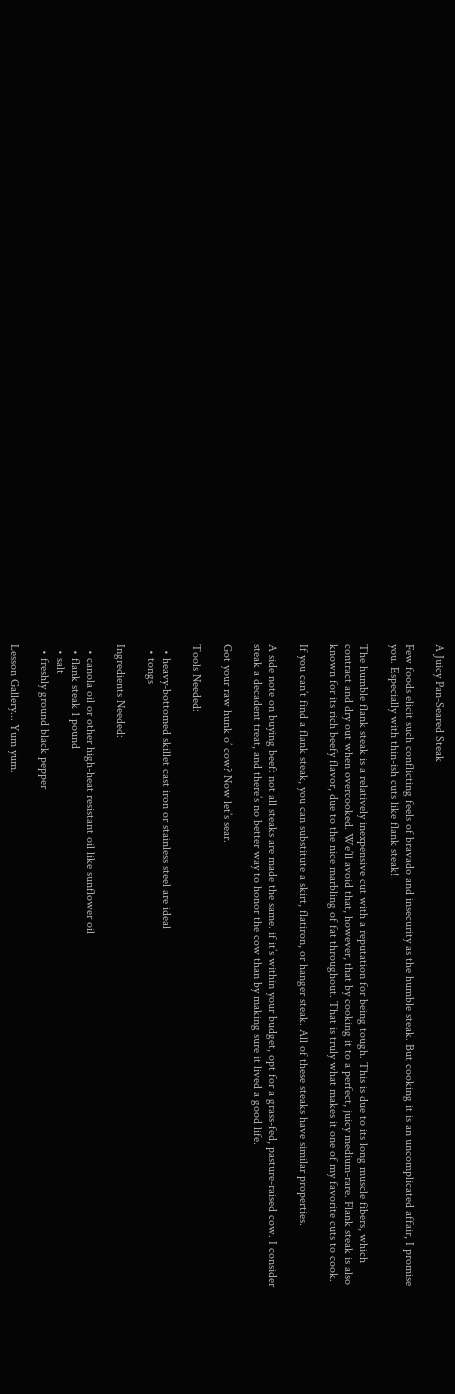A Juicy Pan-Seared Steak

Few foods elicit such conflicting feels of bravado and insecurity as the humble steak. But cooking it is an uncomplicated affair, I promise you. Especially with thin-ish cuts like flank steak!

The humble flank steak is a relatively inexpensive cut with a reputation for being tough. This is due to its long muscle fibers, which contract and dry out when overcooked. We’ll avoid that, however, that by cooking it to a perfect, juicy medium-rare. Flank steak is also known for its rich beefy flavor, due to the nice marbling of fat throughout. That is truly what makes it one of my favorite cuts to cook.

If you can’t find a flank steak, you can substitute a skirt, flatiron, or hanger steak. All of these steaks have similar properties.

A side note on buying beef: not all steaks are made the same. if it’s within your budget, opt for a grass-fed, pasture-raised cow. I consider steak a decadent treat, and there’s no better way to honor the cow than by making sure it lived a good life.

Got your raw hunk o’ cow? Now let’s sear.

Tools Needed:

  • heavy-bottomed skillet cast iron or stainless steel are ideal
  • tongs

Ingredients Needed:

  • canola oil or other high-heat resistant oil like sunflower oil
  • flank steak 1 pound
  • salt
  • freshly ground black pepper

Lesson Gallery... Yum yum.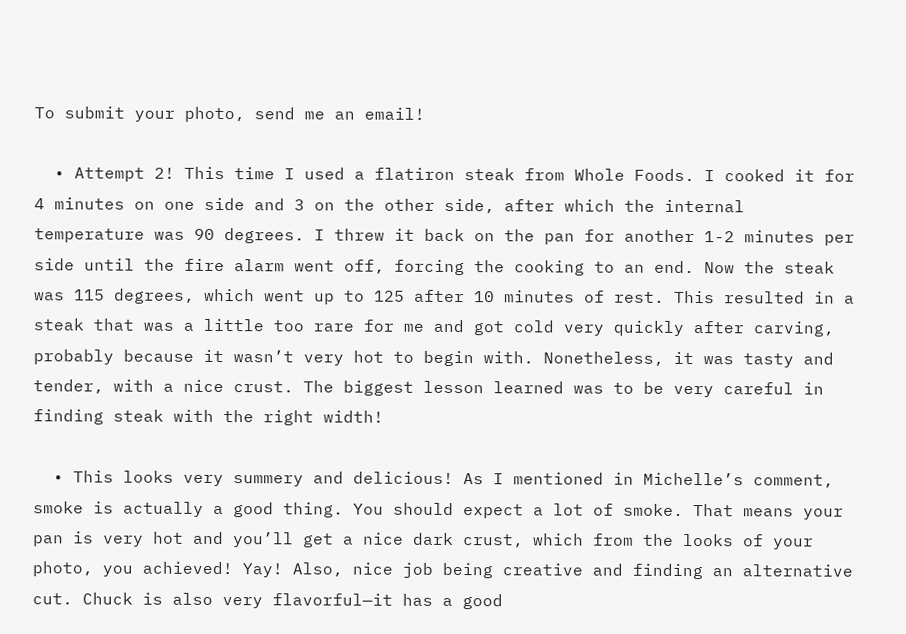To submit your photo, send me an email!

  • Attempt 2! This time I used a flatiron steak from Whole Foods. I cooked it for 4 minutes on one side and 3 on the other side, after which the internal temperature was 90 degrees. I threw it back on the pan for another 1-2 minutes per side until the fire alarm went off, forcing the cooking to an end. Now the steak was 115 degrees, which went up to 125 after 10 minutes of rest. This resulted in a steak that was a little too rare for me and got cold very quickly after carving, probably because it wasn’t very hot to begin with. Nonetheless, it was tasty and tender, with a nice crust. The biggest lesson learned was to be very careful in finding steak with the right width!

  • This looks very summery and delicious! As I mentioned in Michelle’s comment, smoke is actually a good thing. You should expect a lot of smoke. That means your pan is very hot and you’ll get a nice dark crust, which from the looks of your photo, you achieved! Yay! Also, nice job being creative and finding an alternative cut. Chuck is also very flavorful—it has a good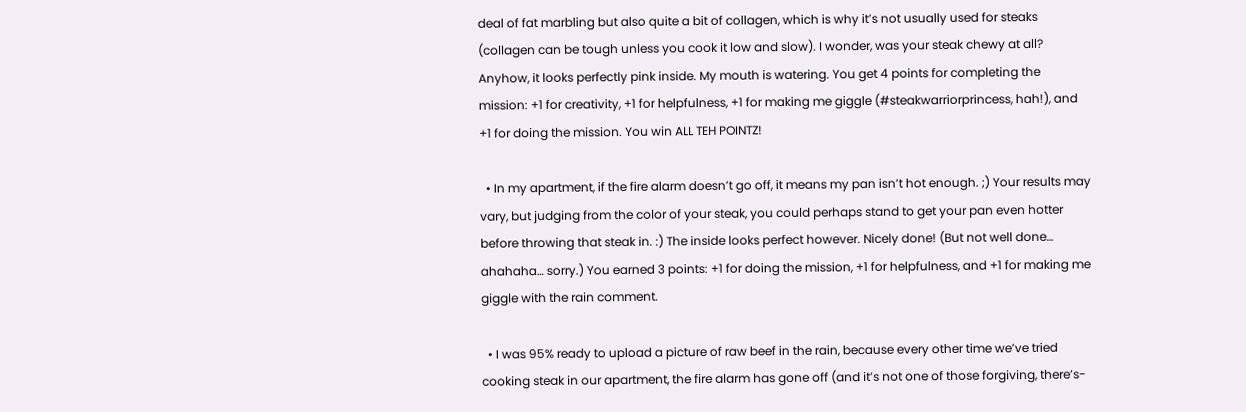deal of fat marbling but also quite a bit of collagen, which is why it’s not usually used for steaks (collagen can be tough unless you cook it low and slow). I wonder, was your steak chewy at all? Anyhow, it looks perfectly pink inside. My mouth is watering. You get 4 points for completing the mission: +1 for creativity, +1 for helpfulness, +1 for making me giggle (#steakwarriorprincess, hah!), and +1 for doing the mission. You win ALL TEH POINTZ!

  • In my apartment, if the fire alarm doesn’t go off, it means my pan isn’t hot enough. ;) Your results may vary, but judging from the color of your steak, you could perhaps stand to get your pan even hotter before throwing that steak in. :) The inside looks perfect however. Nicely done! (But not well done… ahahaha… sorry.) You earned 3 points: +1 for doing the mission, +1 for helpfulness, and +1 for making me giggle with the rain comment.

  • I was 95% ready to upload a picture of raw beef in the rain, because every other time we’ve tried cooking steak in our apartment, the fire alarm has gone off (and it’s not one of those forgiving, there’s-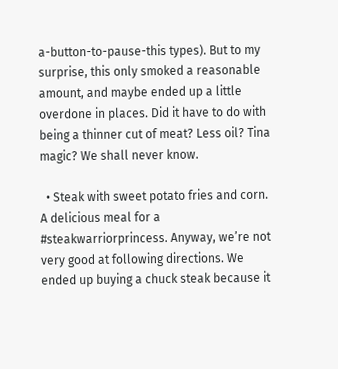a-button-to-pause-this types). But to my surprise, this only smoked a reasonable amount, and maybe ended up a little overdone in places. Did it have to do with being a thinner cut of meat? Less oil? Tina magic? We shall never know.

  • Steak with sweet potato fries and corn. A delicious meal for a #steakwarriorprincess. Anyway, we’re not very good at following directions. We ended up buying a chuck steak because it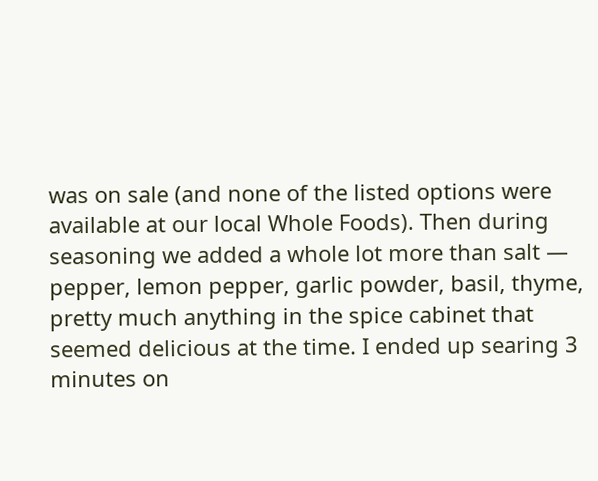was on sale (and none of the listed options were available at our local Whole Foods). Then during seasoning we added a whole lot more than salt — pepper, lemon pepper, garlic powder, basil, thyme, pretty much anything in the spice cabinet that seemed delicious at the time. I ended up searing 3 minutes on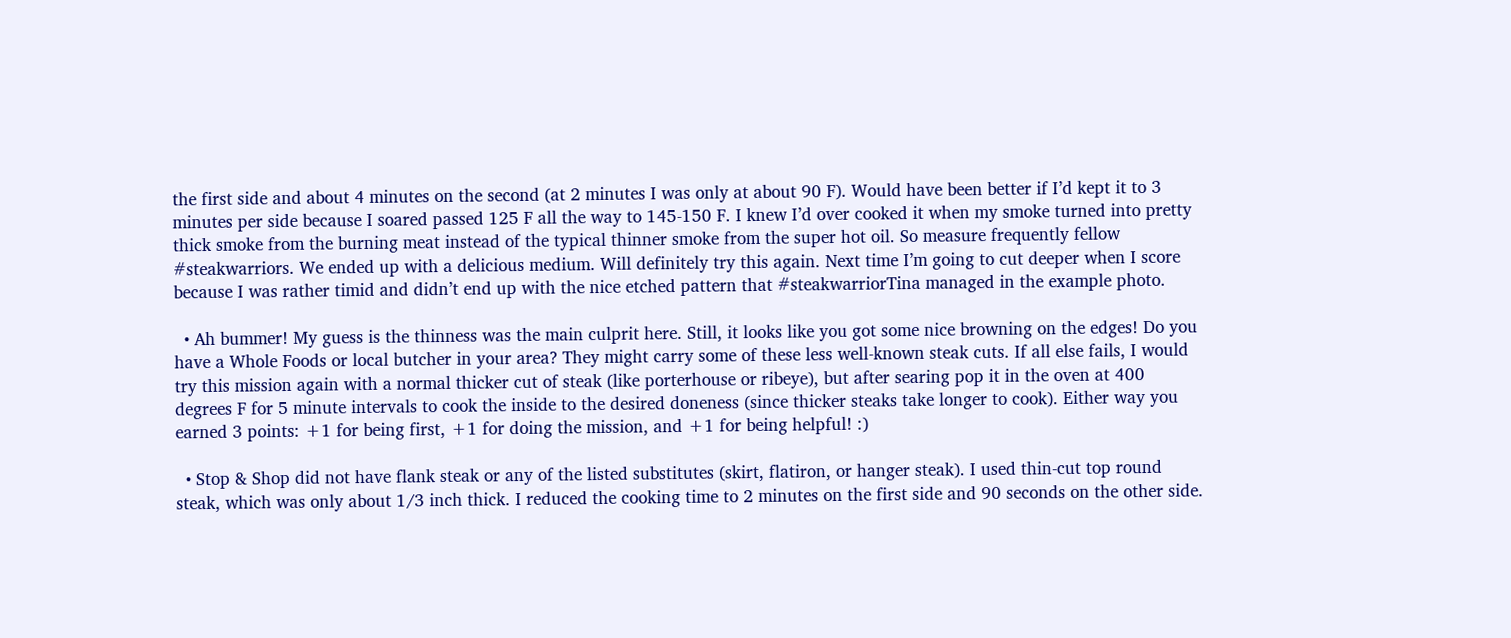the first side and about 4 minutes on the second (at 2 minutes I was only at about 90 F). Would have been better if I’d kept it to 3 minutes per side because I soared passed 125 F all the way to 145-150 F. I knew I’d over cooked it when my smoke turned into pretty thick smoke from the burning meat instead of the typical thinner smoke from the super hot oil. So measure frequently fellow #steakwarriors. We ended up with a delicious medium. Will definitely try this again. Next time I’m going to cut deeper when I score because I was rather timid and didn’t end up with the nice etched pattern that #steakwarriorTina managed in the example photo.

  • Ah bummer! My guess is the thinness was the main culprit here. Still, it looks like you got some nice browning on the edges! Do you have a Whole Foods or local butcher in your area? They might carry some of these less well-known steak cuts. If all else fails, I would try this mission again with a normal thicker cut of steak (like porterhouse or ribeye), but after searing pop it in the oven at 400 degrees F for 5 minute intervals to cook the inside to the desired doneness (since thicker steaks take longer to cook). Either way you earned 3 points: +1 for being first, +1 for doing the mission, and +1 for being helpful! :)

  • Stop & Shop did not have flank steak or any of the listed substitutes (skirt, flatiron, or hanger steak). I used thin-cut top round steak, which was only about 1/3 inch thick. I reduced the cooking time to 2 minutes on the first side and 90 seconds on the other side.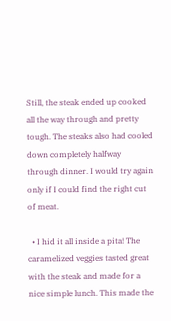Still, the steak ended up cooked all the way through and pretty tough. The steaks also had cooled down completely halfway through dinner. I would try again only if I could find the right cut of meat.

  • I hid it all inside a pita! The caramelized veggies tasted great with the steak and made for a nice simple lunch. This made the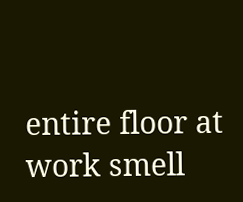entire floor at work smell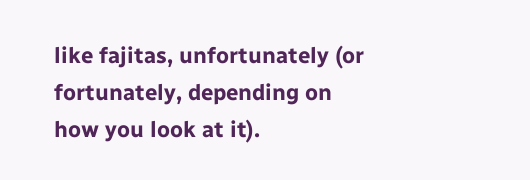like fajitas, unfortunately (or fortunately, depending on how you look at it).